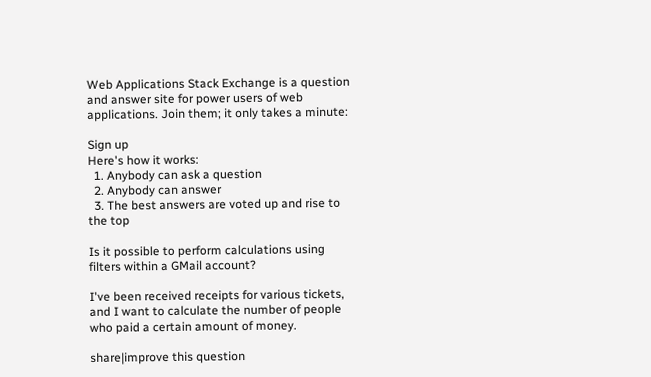Web Applications Stack Exchange is a question and answer site for power users of web applications. Join them; it only takes a minute:

Sign up
Here's how it works:
  1. Anybody can ask a question
  2. Anybody can answer
  3. The best answers are voted up and rise to the top

Is it possible to perform calculations using filters within a GMail account?

I've been received receipts for various tickets, and I want to calculate the number of people who paid a certain amount of money.

share|improve this question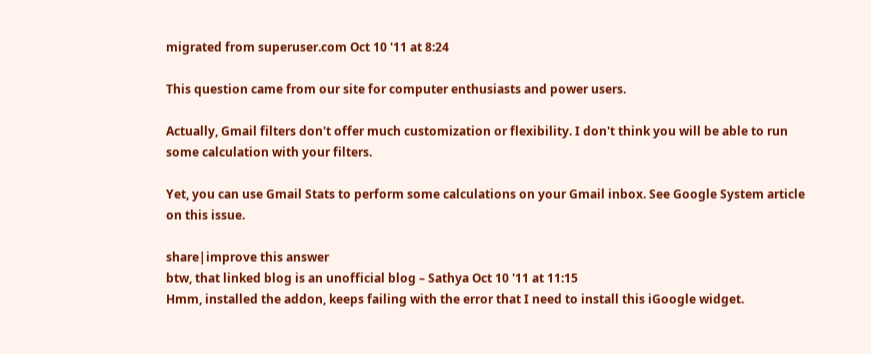migrated from superuser.com Oct 10 '11 at 8:24

This question came from our site for computer enthusiasts and power users.

Actually, Gmail filters don't offer much customization or flexibility. I don't think you will be able to run some calculation with your filters.

Yet, you can use Gmail Stats to perform some calculations on your Gmail inbox. See Google System article on this issue.

share|improve this answer
btw, that linked blog is an unofficial blog – Sathya Oct 10 '11 at 11:15
Hmm, installed the addon, keeps failing with the error that I need to install this iGoogle widget.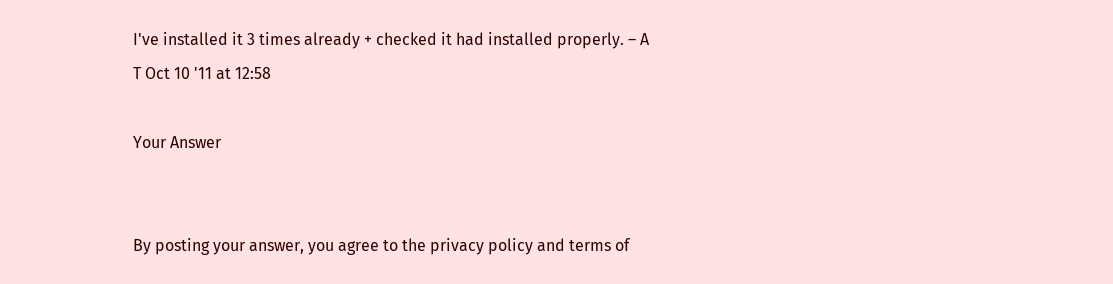I've installed it 3 times already + checked it had installed properly. – A T Oct 10 '11 at 12:58

Your Answer


By posting your answer, you agree to the privacy policy and terms of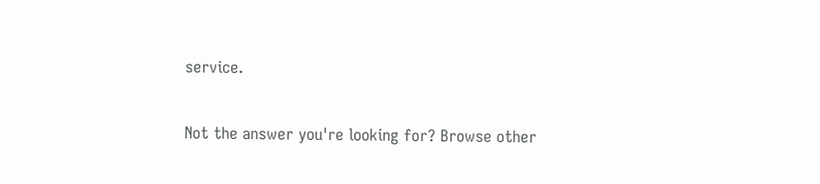service.

Not the answer you're looking for? Browse other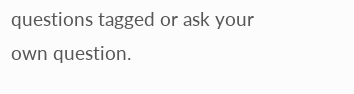questions tagged or ask your own question.